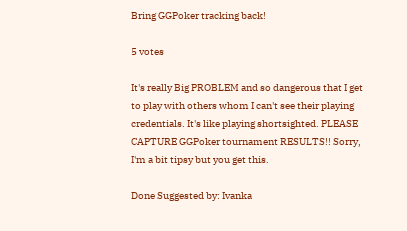Bring GGPoker tracking back!

5 votes

It's really Big PROBLEM and so dangerous that I get to play with others whom I can't see their playing credentials. It's like playing shortsighted. PLEASE CAPTURE GGPoker tournament RESULTS!! Sorry, I'm a bit tipsy but you get this.

Done Suggested by: Ivanka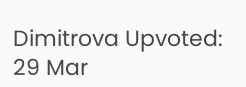Dimitrova Upvoted: 29 Mar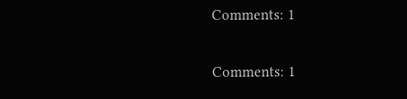Comments: 1

Comments: 1